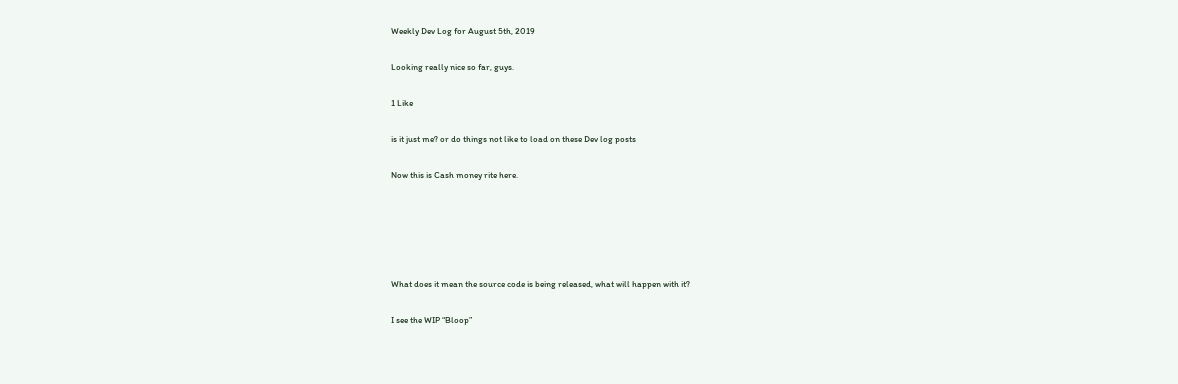Weekly Dev Log for August 5th, 2019

Looking really nice so far, guys.

1 Like

is it just me? or do things not like to load on these Dev log posts

Now this is Cash money rite here.





What does it mean the source code is being released, what will happen with it?

I see the WIP “Bloop”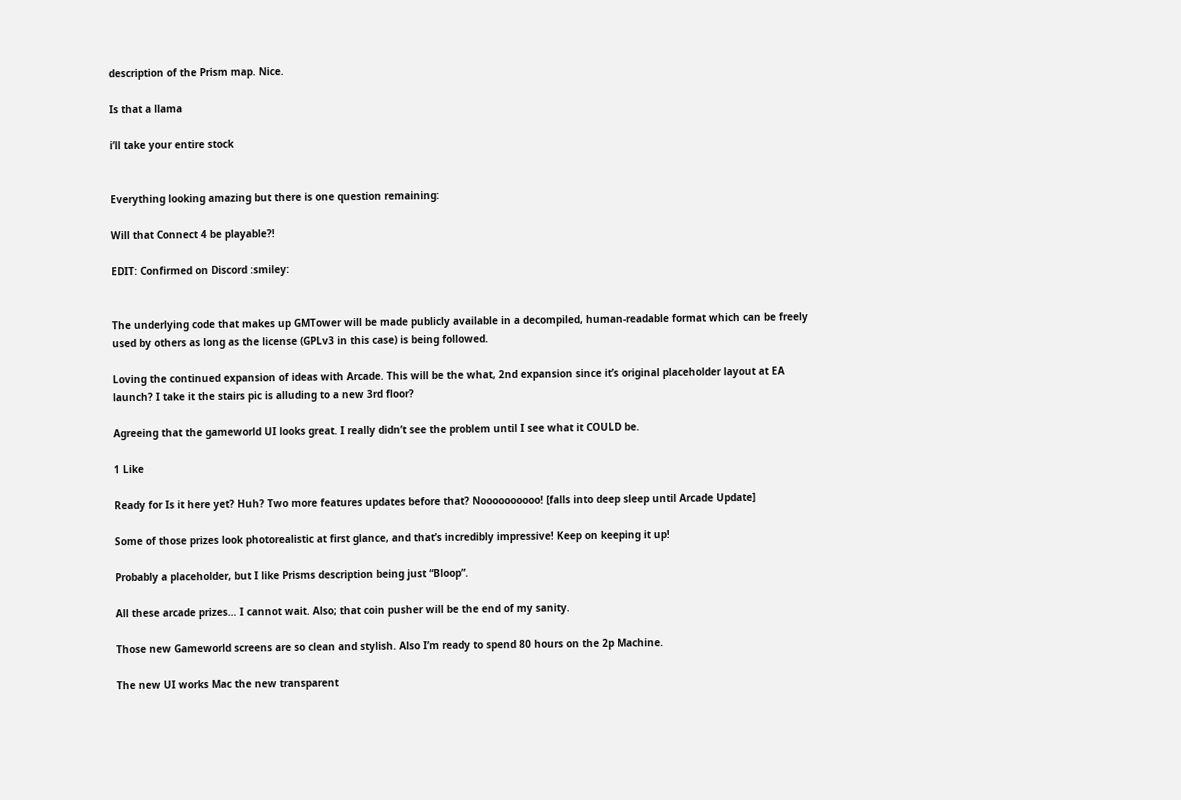description of the Prism map. Nice.

Is that a llama

i’ll take your entire stock


Everything looking amazing but there is one question remaining:

Will that Connect 4 be playable?!

EDIT: Confirmed on Discord :smiley:


The underlying code that makes up GMTower will be made publicly available in a decompiled, human-readable format which can be freely used by others as long as the license (GPLv3 in this case) is being followed.

Loving the continued expansion of ideas with Arcade. This will be the what, 2nd expansion since it’s original placeholder layout at EA launch? I take it the stairs pic is alluding to a new 3rd floor?

Agreeing that the gameworld UI looks great. I really didn’t see the problem until I see what it COULD be.

1 Like

Ready for Is it here yet? Huh? Two more features updates before that? Noooooooooo! [falls into deep sleep until Arcade Update]

Some of those prizes look photorealistic at first glance, and that’s incredibly impressive! Keep on keeping it up!

Probably a placeholder, but I like Prisms description being just “Bloop”.

All these arcade prizes… I cannot wait. Also; that coin pusher will be the end of my sanity.

Those new Gameworld screens are so clean and stylish. Also I’m ready to spend 80 hours on the 2p Machine.

The new UI works Mac the new transparent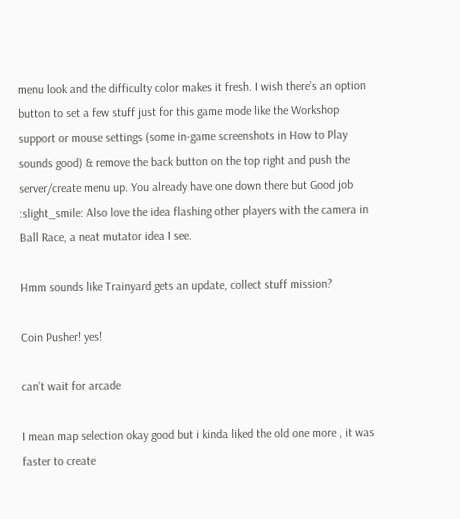menu look and the difficulty color makes it fresh. I wish there’s an option button to set a few stuff just for this game mode like the Workshop support or mouse settings (some in-game screenshots in How to Play sounds good) & remove the back button on the top right and push the server/create menu up. You already have one down there but Good job :slight_smile: Also love the idea flashing other players with the camera in Ball Race, a neat mutator idea I see.

Hmm sounds like Trainyard gets an update, collect stuff mission?

Coin Pusher! yes!

can’t wait for arcade

I mean map selection okay good but i kinda liked the old one more , it was faster to create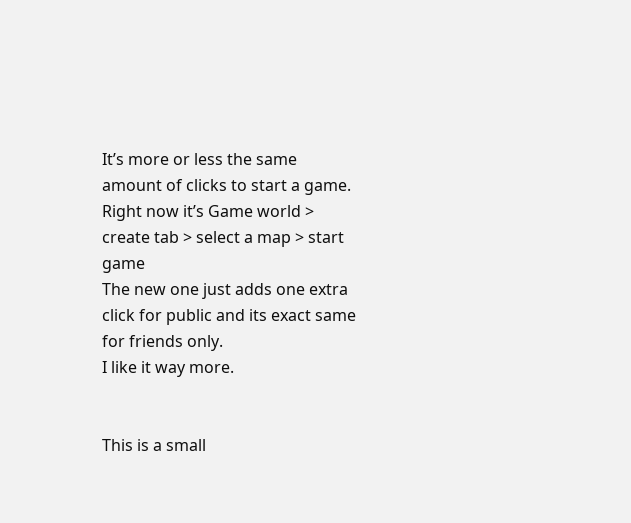It’s more or less the same amount of clicks to start a game.
Right now it’s Game world > create tab > select a map > start game
The new one just adds one extra click for public and its exact same for friends only.
I like it way more.


This is a small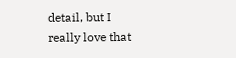detail, but I really love that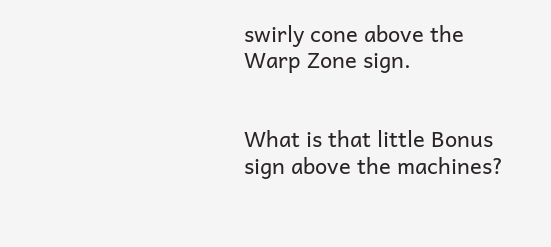swirly cone above the Warp Zone sign.


What is that little Bonus sign above the machines?